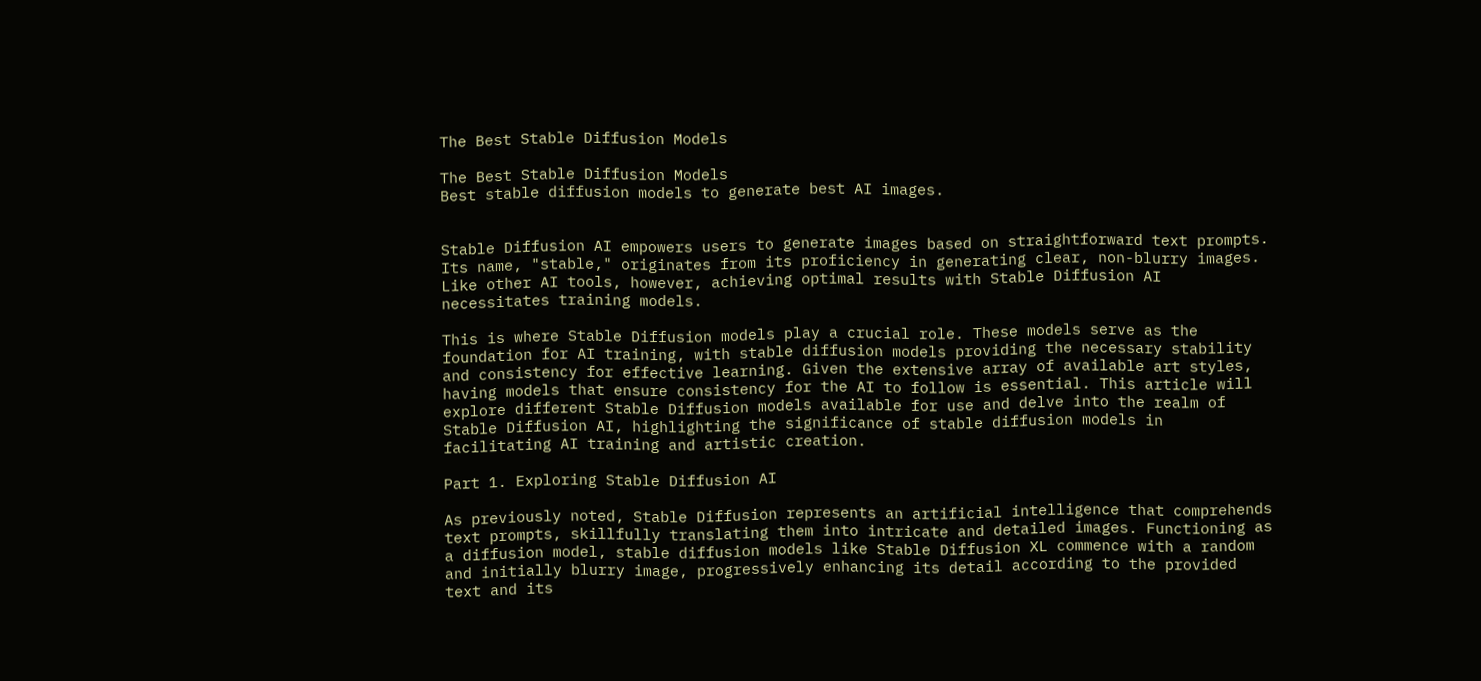The Best Stable Diffusion Models

The Best Stable Diffusion Models
Best stable diffusion models to generate best AI images.


Stable Diffusion AI empowers users to generate images based on straightforward text prompts. Its name, "stable," originates from its proficiency in generating clear, non-blurry images. Like other AI tools, however, achieving optimal results with Stable Diffusion AI necessitates training models.

This is where Stable Diffusion models play a crucial role. These models serve as the foundation for AI training, with stable diffusion models providing the necessary stability and consistency for effective learning. Given the extensive array of available art styles, having models that ensure consistency for the AI to follow is essential. This article will explore different Stable Diffusion models available for use and delve into the realm of Stable Diffusion AI, highlighting the significance of stable diffusion models in facilitating AI training and artistic creation.

Part 1. Exploring Stable Diffusion AI

As previously noted, Stable Diffusion represents an artificial intelligence that comprehends text prompts, skillfully translating them into intricate and detailed images. Functioning as a diffusion model, stable diffusion models like Stable Diffusion XL commence with a random and initially blurry image, progressively enhancing its detail according to the provided text and its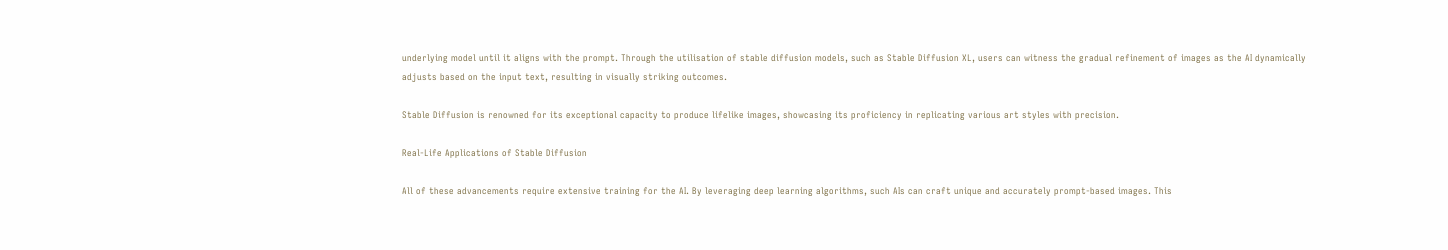underlying model until it aligns with the prompt. Through the utilisation of stable diffusion models, such as Stable Diffusion XL, users can witness the gradual refinement of images as the AI dynamically adjusts based on the input text, resulting in visually striking outcomes.

Stable Diffusion is renowned for its exceptional capacity to produce lifelike images, showcasing its proficiency in replicating various art styles with precision.

Real-Life Applications of Stable Diffusion

All of these advancements require extensive training for the AI. By leveraging deep learning algorithms, such AIs can craft unique and accurately prompt-based images. This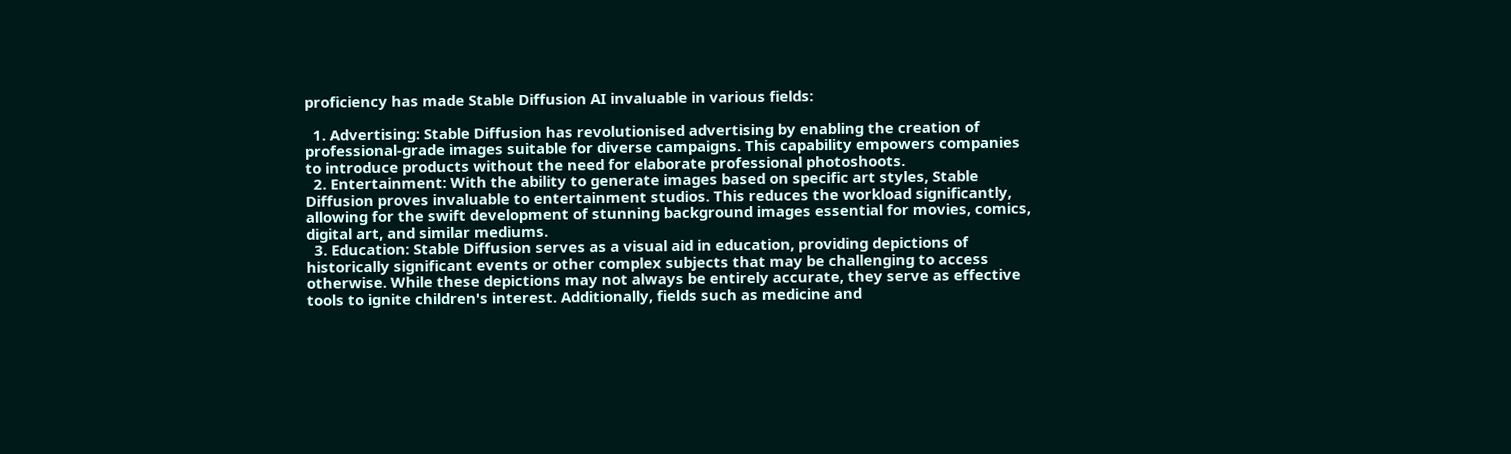proficiency has made Stable Diffusion AI invaluable in various fields:

  1. Advertising: Stable Diffusion has revolutionised advertising by enabling the creation of professional-grade images suitable for diverse campaigns. This capability empowers companies to introduce products without the need for elaborate professional photoshoots.
  2. Entertainment: With the ability to generate images based on specific art styles, Stable Diffusion proves invaluable to entertainment studios. This reduces the workload significantly, allowing for the swift development of stunning background images essential for movies, comics, digital art, and similar mediums.
  3. Education: Stable Diffusion serves as a visual aid in education, providing depictions of historically significant events or other complex subjects that may be challenging to access otherwise. While these depictions may not always be entirely accurate, they serve as effective tools to ignite children's interest. Additionally, fields such as medicine and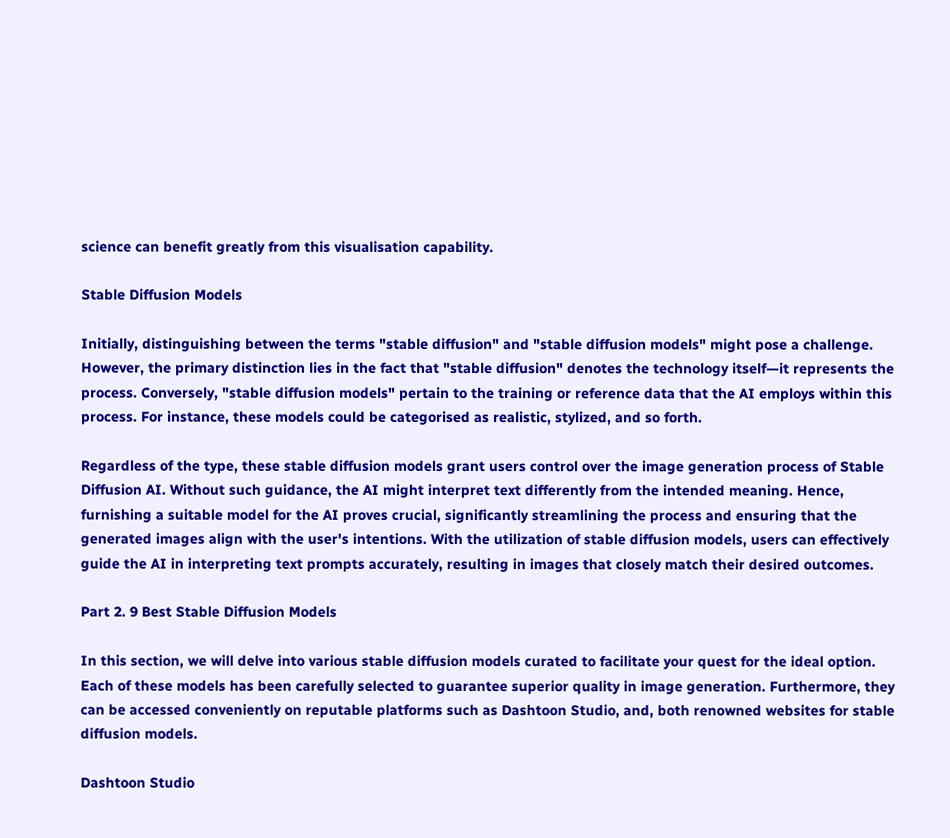science can benefit greatly from this visualisation capability.

Stable Diffusion Models

Initially, distinguishing between the terms "stable diffusion" and "stable diffusion models" might pose a challenge. However, the primary distinction lies in the fact that "stable diffusion" denotes the technology itself—it represents the process. Conversely, "stable diffusion models" pertain to the training or reference data that the AI employs within this process. For instance, these models could be categorised as realistic, stylized, and so forth.

Regardless of the type, these stable diffusion models grant users control over the image generation process of Stable Diffusion AI. Without such guidance, the AI might interpret text differently from the intended meaning. Hence, furnishing a suitable model for the AI proves crucial, significantly streamlining the process and ensuring that the generated images align with the user's intentions. With the utilization of stable diffusion models, users can effectively guide the AI in interpreting text prompts accurately, resulting in images that closely match their desired outcomes.

Part 2. 9 Best Stable Diffusion Models

In this section, we will delve into various stable diffusion models curated to facilitate your quest for the ideal option. Each of these models has been carefully selected to guarantee superior quality in image generation. Furthermore, they can be accessed conveniently on reputable platforms such as Dashtoon Studio, and, both renowned websites for stable diffusion models.

Dashtoon Studio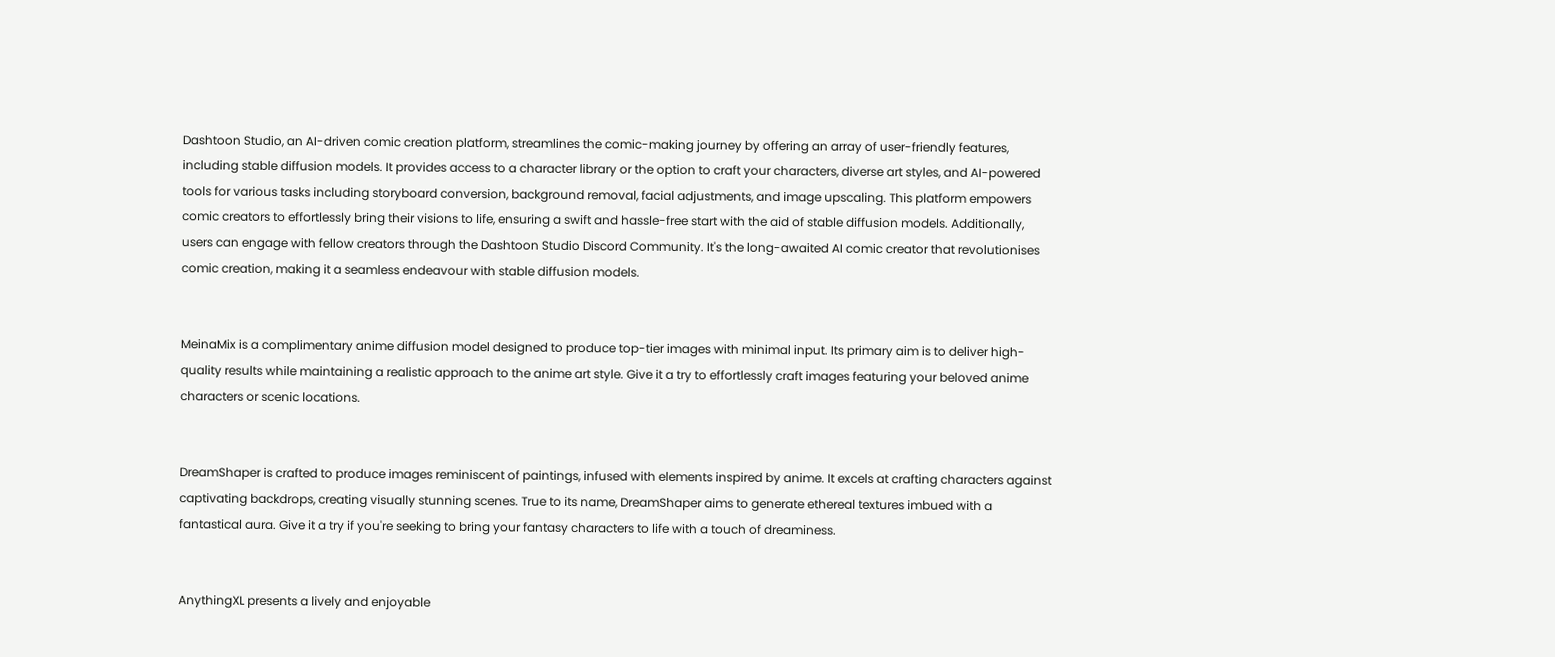Dashtoon Studio, an AI-driven comic creation platform, streamlines the comic-making journey by offering an array of user-friendly features, including stable diffusion models. It provides access to a character library or the option to craft your characters, diverse art styles, and AI-powered tools for various tasks including storyboard conversion, background removal, facial adjustments, and image upscaling. This platform empowers comic creators to effortlessly bring their visions to life, ensuring a swift and hassle-free start with the aid of stable diffusion models. Additionally, users can engage with fellow creators through the Dashtoon Studio Discord Community. It's the long-awaited AI comic creator that revolutionises comic creation, making it a seamless endeavour with stable diffusion models.


MeinaMix is a complimentary anime diffusion model designed to produce top-tier images with minimal input. Its primary aim is to deliver high-quality results while maintaining a realistic approach to the anime art style. Give it a try to effortlessly craft images featuring your beloved anime characters or scenic locations.


DreamShaper is crafted to produce images reminiscent of paintings, infused with elements inspired by anime. It excels at crafting characters against captivating backdrops, creating visually stunning scenes. True to its name, DreamShaper aims to generate ethereal textures imbued with a fantastical aura. Give it a try if you're seeking to bring your fantasy characters to life with a touch of dreaminess.


AnythingXL presents a lively and enjoyable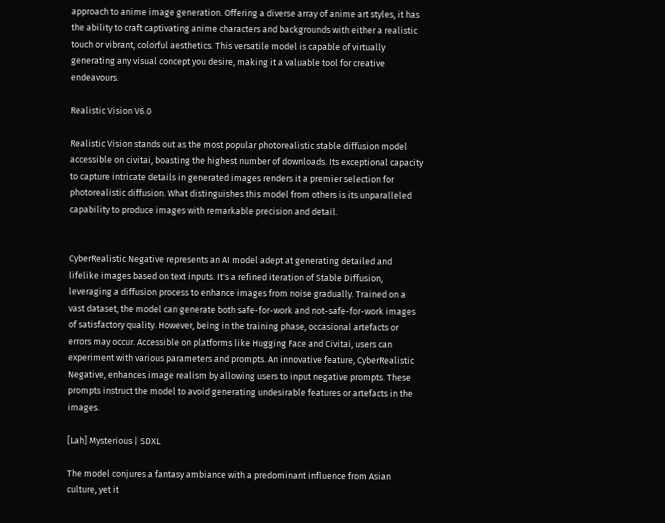approach to anime image generation. Offering a diverse array of anime art styles, it has the ability to craft captivating anime characters and backgrounds with either a realistic touch or vibrant, colorful aesthetics. This versatile model is capable of virtually generating any visual concept you desire, making it a valuable tool for creative endeavours.

Realistic Vision V6.0

Realistic Vision stands out as the most popular photorealistic stable diffusion model accessible on civitai, boasting the highest number of downloads. Its exceptional capacity to capture intricate details in generated images renders it a premier selection for photorealistic diffusion. What distinguishes this model from others is its unparalleled capability to produce images with remarkable precision and detail.


CyberRealistic Negative represents an AI model adept at generating detailed and lifelike images based on text inputs. It's a refined iteration of Stable Diffusion, leveraging a diffusion process to enhance images from noise gradually. Trained on a vast dataset, the model can generate both safe-for-work and not-safe-for-work images of satisfactory quality. However, being in the training phase, occasional artefacts or errors may occur. Accessible on platforms like Hugging Face and Civitai, users can experiment with various parameters and prompts. An innovative feature, CyberRealistic Negative, enhances image realism by allowing users to input negative prompts. These prompts instruct the model to avoid generating undesirable features or artefacts in the images.

[Lah] Mysterious | SDXL

The model conjures a fantasy ambiance with a predominant influence from Asian culture, yet it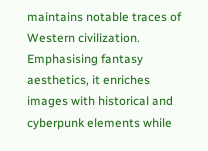maintains notable traces of Western civilization. Emphasising fantasy aesthetics, it enriches images with historical and cyberpunk elements while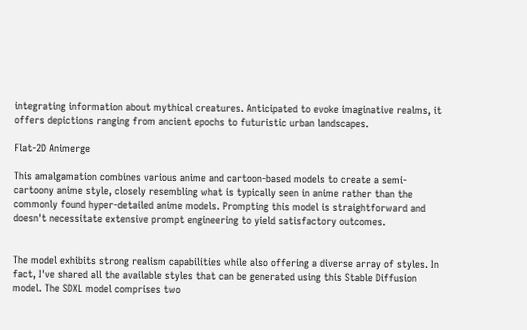integrating information about mythical creatures. Anticipated to evoke imaginative realms, it offers depictions ranging from ancient epochs to futuristic urban landscapes.

Flat-2D Animerge

This amalgamation combines various anime and cartoon-based models to create a semi-cartoony anime style, closely resembling what is typically seen in anime rather than the commonly found hyper-detailed anime models. Prompting this model is straightforward and doesn't necessitate extensive prompt engineering to yield satisfactory outcomes.


The model exhibits strong realism capabilities while also offering a diverse array of styles. In fact, I've shared all the available styles that can be generated using this Stable Diffusion model. The SDXL model comprises two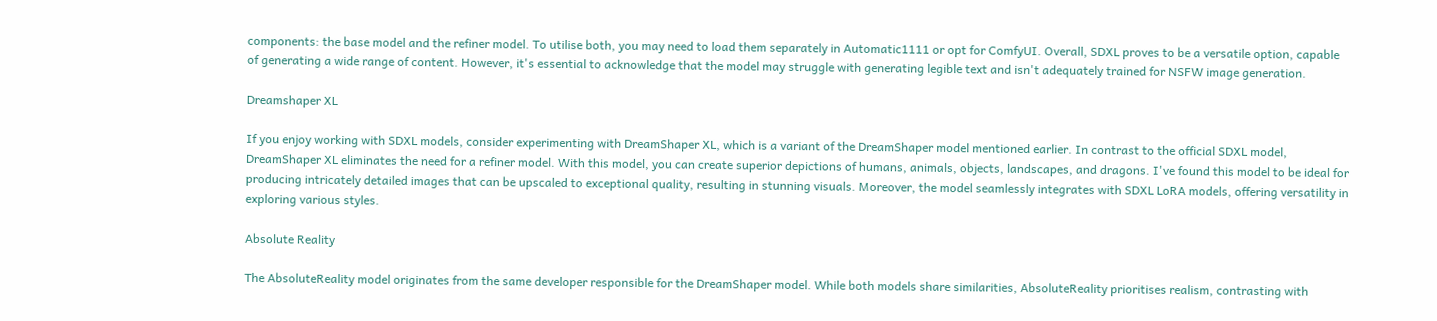components: the base model and the refiner model. To utilise both, you may need to load them separately in Automatic1111 or opt for ComfyUI. Overall, SDXL proves to be a versatile option, capable of generating a wide range of content. However, it's essential to acknowledge that the model may struggle with generating legible text and isn't adequately trained for NSFW image generation.

Dreamshaper XL

If you enjoy working with SDXL models, consider experimenting with DreamShaper XL, which is a variant of the DreamShaper model mentioned earlier. In contrast to the official SDXL model, DreamShaper XL eliminates the need for a refiner model. With this model, you can create superior depictions of humans, animals, objects, landscapes, and dragons. I've found this model to be ideal for producing intricately detailed images that can be upscaled to exceptional quality, resulting in stunning visuals. Moreover, the model seamlessly integrates with SDXL LoRA models, offering versatility in exploring various styles.

Absolute Reality

The AbsoluteReality model originates from the same developer responsible for the DreamShaper model. While both models share similarities, AbsoluteReality prioritises realism, contrasting with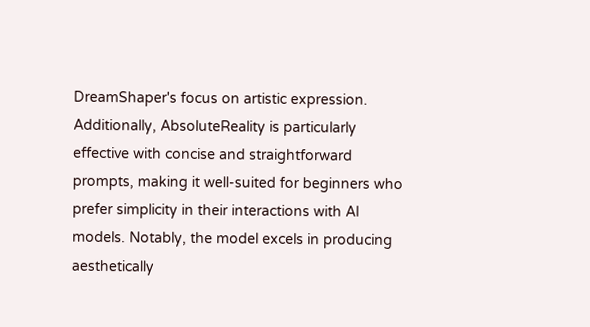DreamShaper's focus on artistic expression. Additionally, AbsoluteReality is particularly effective with concise and straightforward prompts, making it well-suited for beginners who prefer simplicity in their interactions with AI models. Notably, the model excels in producing aesthetically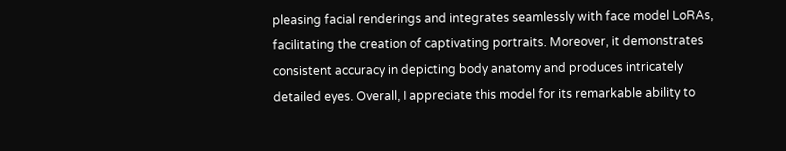pleasing facial renderings and integrates seamlessly with face model LoRAs, facilitating the creation of captivating portraits. Moreover, it demonstrates consistent accuracy in depicting body anatomy and produces intricately detailed eyes. Overall, I appreciate this model for its remarkable ability to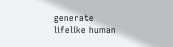generate lifelike human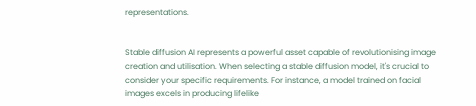representations.


Stable diffusion AI represents a powerful asset capable of revolutionising image creation and utilisation. When selecting a stable diffusion model, it's crucial to consider your specific requirements. For instance, a model trained on facial images excels in producing lifelike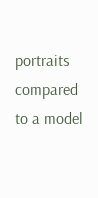portraits compared to a model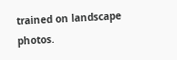trained on landscape photos.